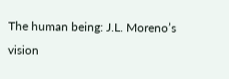The human being: J.L. Moreno’s vision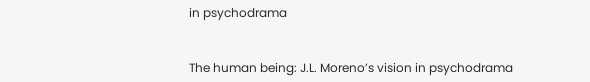in psychodrama


The human being: J.L. Moreno’s vision in psychodrama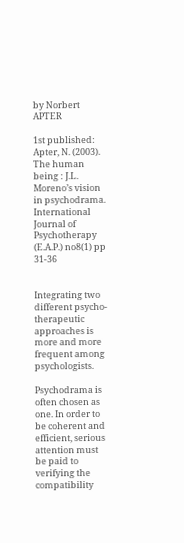by Norbert APTER

1st published: Apter, N. (2003). The human being : J.L. Moreno’s vision in psychodrama.
International Journal of Psychotherapy (E.A.P.) no8(1) pp 31-36


Integrating two different psycho-therapeutic approaches is more and more frequent among psychologists.

Psychodrama is often chosen as one. In order to be coherent and efficient, serious attention must be paid to verifying the compatibility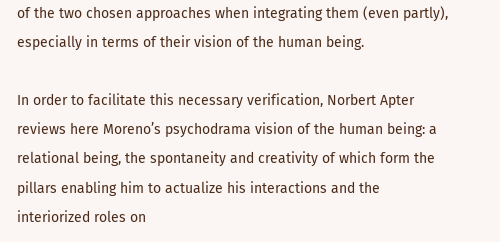of the two chosen approaches when integrating them (even partly), especially in terms of their vision of the human being.

In order to facilitate this necessary verification, Norbert Apter reviews here Moreno’s psychodrama vision of the human being: a relational being, the spontaneity and creativity of which form the pillars enabling him to actualize his interactions and the interiorized roles on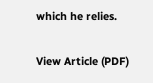which he relies.

View Article (PDF)